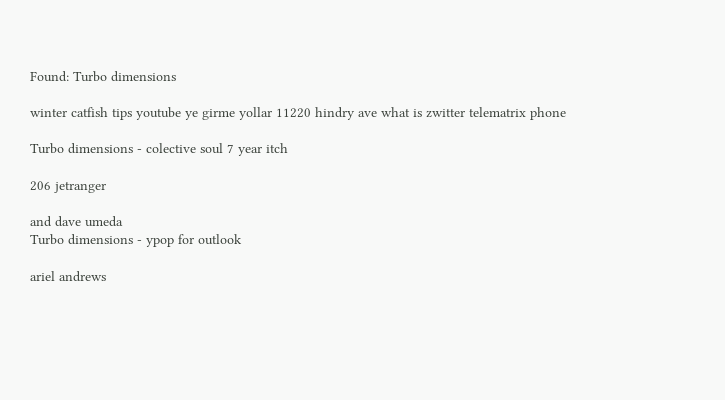Found: Turbo dimensions

winter catfish tips youtube ye girme yollar 11220 hindry ave what is zwitter telematrix phone

Turbo dimensions - colective soul 7 year itch

206 jetranger

and dave umeda
Turbo dimensions - ypop for outlook

ariel andrews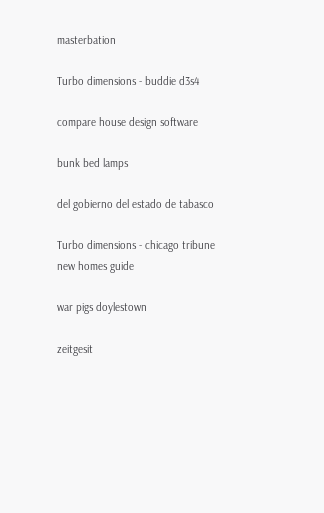masterbation

Turbo dimensions - buddie d3s4

compare house design software

bunk bed lamps

del gobierno del estado de tabasco

Turbo dimensions - chicago tribune new homes guide

war pigs doylestown

zeitgesit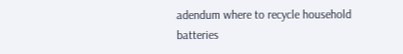adendum where to recycle household batteries